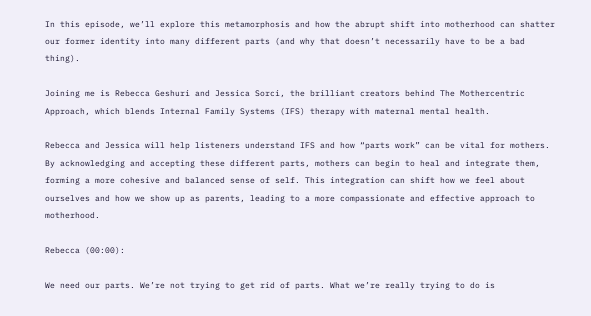In this episode, we’ll explore this metamorphosis and how the abrupt shift into motherhood can shatter our former identity into many different parts (and why that doesn’t necessarily have to be a bad thing).

Joining me is Rebecca Geshuri and Jessica Sorci, the brilliant creators behind The Mothercentric Approach, which blends Internal Family Systems (IFS) therapy with maternal mental health.

Rebecca and Jessica will help listeners understand IFS and how “parts work” can be vital for mothers. By acknowledging and accepting these different parts, mothers can begin to heal and integrate them, forming a more cohesive and balanced sense of self. This integration can shift how we feel about ourselves and how we show up as parents, leading to a more compassionate and effective approach to motherhood.

Rebecca (00:00):

We need our parts. We’re not trying to get rid of parts. What we’re really trying to do is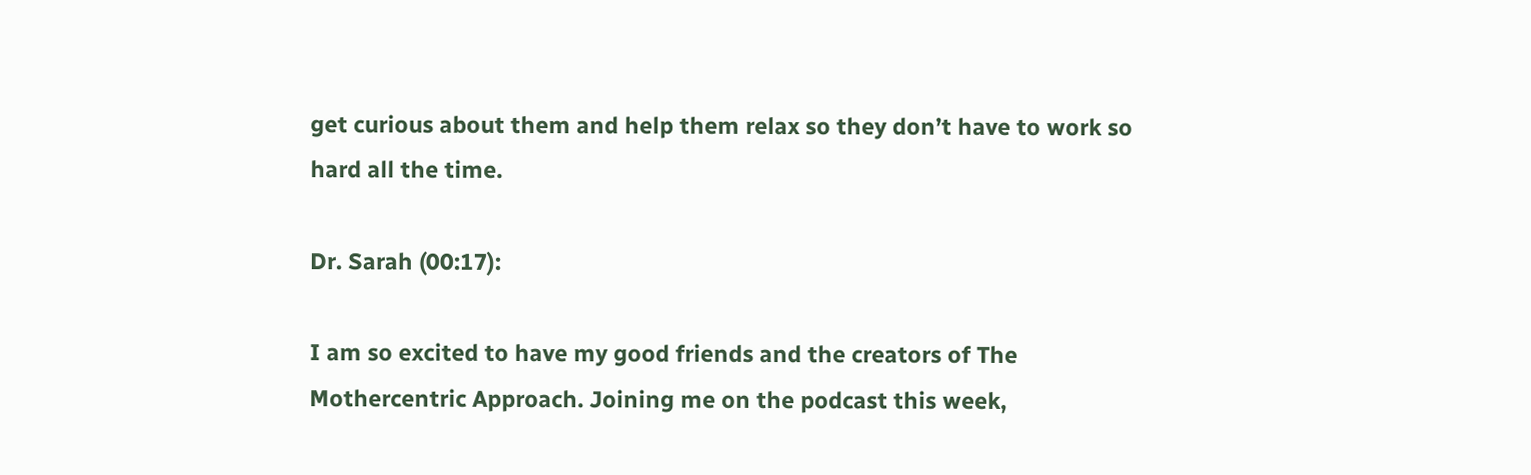get curious about them and help them relax so they don’t have to work so hard all the time.

Dr. Sarah (00:17):

I am so excited to have my good friends and the creators of The Mothercentric Approach. Joining me on the podcast this week,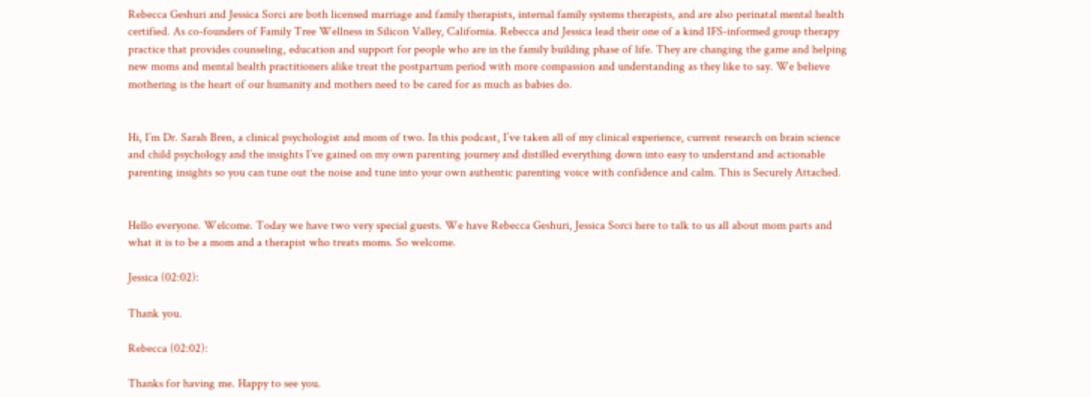Rebecca Geshuri and Jessica Sorci are both licensed marriage and family therapists, internal family systems therapists, and are also perinatal mental health certified. As co-founders of Family Tree Wellness in Silicon Valley, California. Rebecca and Jessica lead their one of a kind IFS-informed group therapy practice that provides counseling, education and support for people who are in the family building phase of life. They are changing the game and helping new moms and mental health practitioners alike treat the postpartum period with more compassion and understanding as they like to say. We believe mothering is the heart of our humanity and mothers need to be cared for as much as babies do.


Hi, I’m Dr. Sarah Bren, a clinical psychologist and mom of two. In this podcast, I’ve taken all of my clinical experience, current research on brain science and child psychology and the insights I’ve gained on my own parenting journey and distilled everything down into easy to understand and actionable parenting insights so you can tune out the noise and tune into your own authentic parenting voice with confidence and calm. This is Securely Attached.


Hello everyone. Welcome. Today we have two very special guests. We have Rebecca Geshuri, Jessica Sorci here to talk to us all about mom parts and what it is to be a mom and a therapist who treats moms. So welcome.

Jessica (02:02):

Thank you.

Rebecca (02:02):

Thanks for having me. Happy to see you.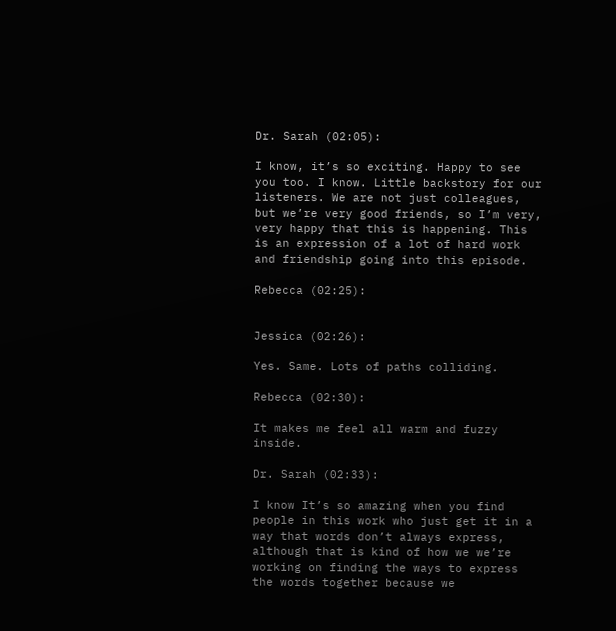Dr. Sarah (02:05):

I know, it’s so exciting. Happy to see you too. I know. Little backstory for our listeners. We are not just colleagues, but we’re very good friends, so I’m very, very happy that this is happening. This is an expression of a lot of hard work and friendship going into this episode.

Rebecca (02:25):


Jessica (02:26):

Yes. Same. Lots of paths colliding.

Rebecca (02:30):

It makes me feel all warm and fuzzy inside.

Dr. Sarah (02:33):

I know It’s so amazing when you find people in this work who just get it in a way that words don’t always express, although that is kind of how we we’re working on finding the ways to express the words together because we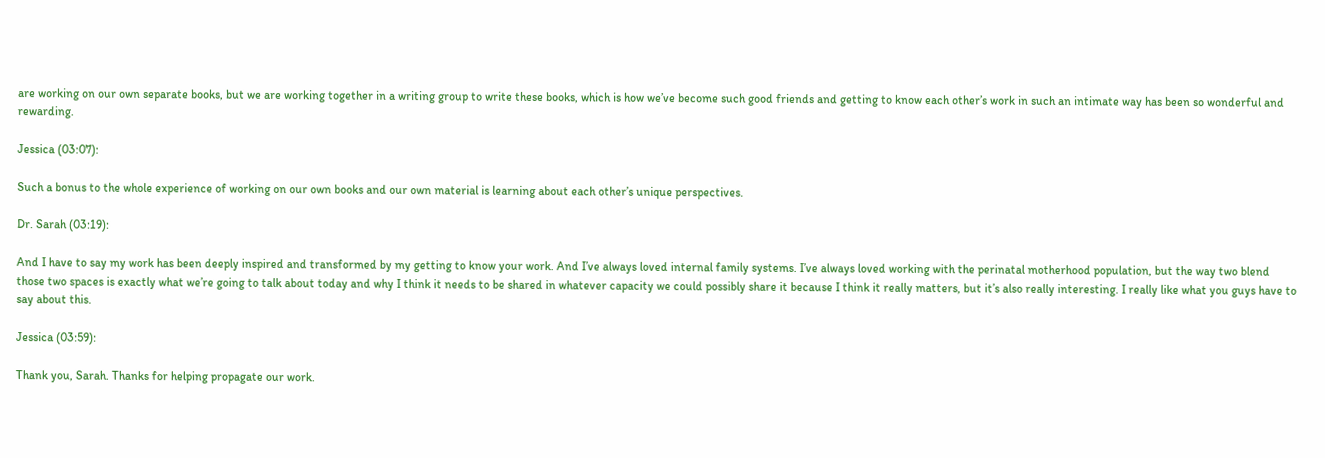are working on our own separate books, but we are working together in a writing group to write these books, which is how we’ve become such good friends and getting to know each other’s work in such an intimate way has been so wonderful and rewarding.

Jessica (03:07):

Such a bonus to the whole experience of working on our own books and our own material is learning about each other’s unique perspectives.

Dr. Sarah (03:19):

And I have to say my work has been deeply inspired and transformed by my getting to know your work. And I’ve always loved internal family systems. I’ve always loved working with the perinatal motherhood population, but the way two blend those two spaces is exactly what we’re going to talk about today and why I think it needs to be shared in whatever capacity we could possibly share it because I think it really matters, but it’s also really interesting. I really like what you guys have to say about this.

Jessica (03:59):

Thank you, Sarah. Thanks for helping propagate our work.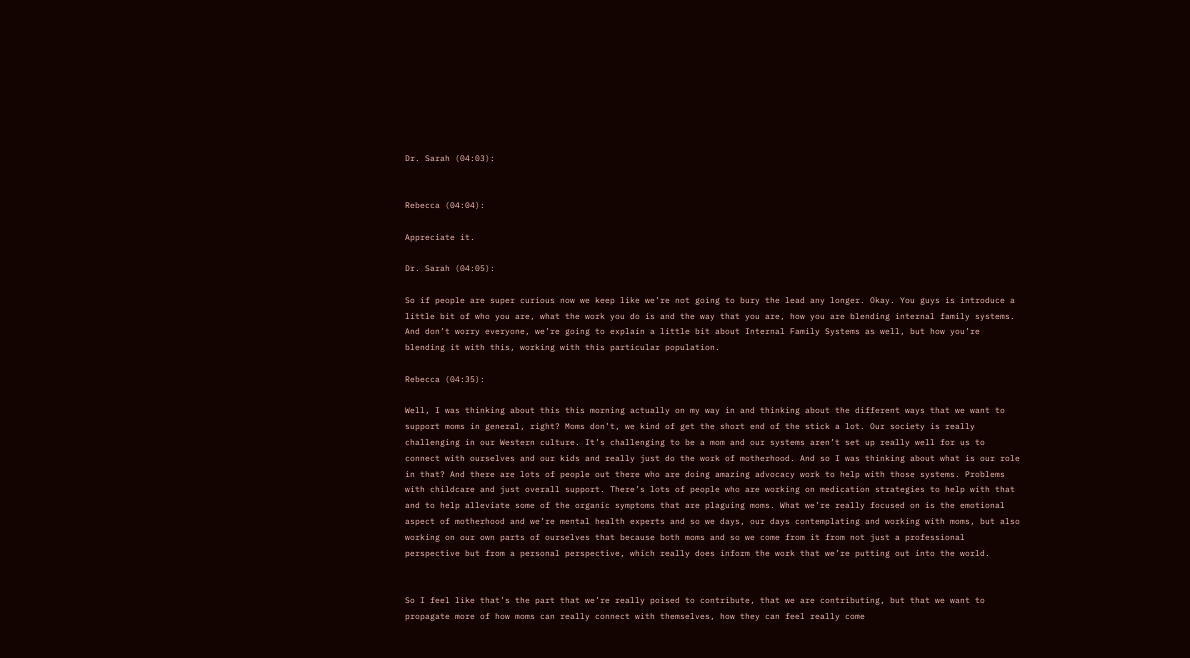Dr. Sarah (04:03):


Rebecca (04:04):

Appreciate it.

Dr. Sarah (04:05):

So if people are super curious now we keep like we’re not going to bury the lead any longer. Okay. You guys is introduce a little bit of who you are, what the work you do is and the way that you are, how you are blending internal family systems. And don’t worry everyone, we’re going to explain a little bit about Internal Family Systems as well, but how you’re blending it with this, working with this particular population.

Rebecca (04:35):

Well, I was thinking about this this morning actually on my way in and thinking about the different ways that we want to support moms in general, right? Moms don’t, we kind of get the short end of the stick a lot. Our society is really challenging in our Western culture. It’s challenging to be a mom and our systems aren’t set up really well for us to connect with ourselves and our kids and really just do the work of motherhood. And so I was thinking about what is our role in that? And there are lots of people out there who are doing amazing advocacy work to help with those systems. Problems with childcare and just overall support. There’s lots of people who are working on medication strategies to help with that and to help alleviate some of the organic symptoms that are plaguing moms. What we’re really focused on is the emotional aspect of motherhood and we’re mental health experts and so we days, our days contemplating and working with moms, but also working on our own parts of ourselves that because both moms and so we come from it from not just a professional perspective but from a personal perspective, which really does inform the work that we’re putting out into the world.


So I feel like that’s the part that we’re really poised to contribute, that we are contributing, but that we want to propagate more of how moms can really connect with themselves, how they can feel really come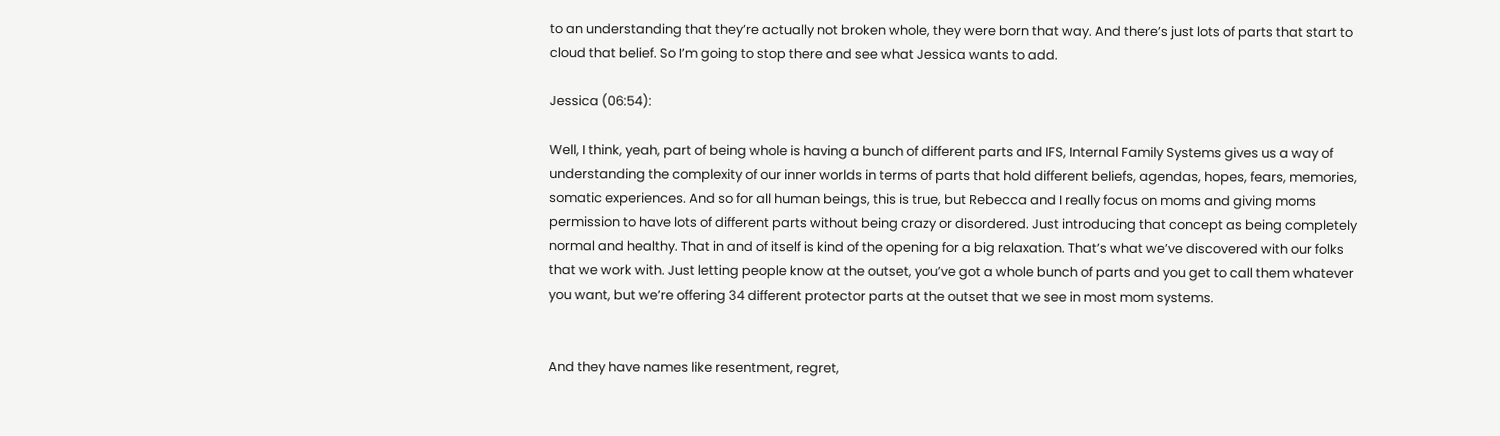to an understanding that they’re actually not broken whole, they were born that way. And there’s just lots of parts that start to cloud that belief. So I’m going to stop there and see what Jessica wants to add.

Jessica (06:54):

Well, I think, yeah, part of being whole is having a bunch of different parts and IFS, Internal Family Systems gives us a way of understanding the complexity of our inner worlds in terms of parts that hold different beliefs, agendas, hopes, fears, memories, somatic experiences. And so for all human beings, this is true, but Rebecca and I really focus on moms and giving moms permission to have lots of different parts without being crazy or disordered. Just introducing that concept as being completely normal and healthy. That in and of itself is kind of the opening for a big relaxation. That’s what we’ve discovered with our folks that we work with. Just letting people know at the outset, you’ve got a whole bunch of parts and you get to call them whatever you want, but we’re offering 34 different protector parts at the outset that we see in most mom systems.


And they have names like resentment, regret,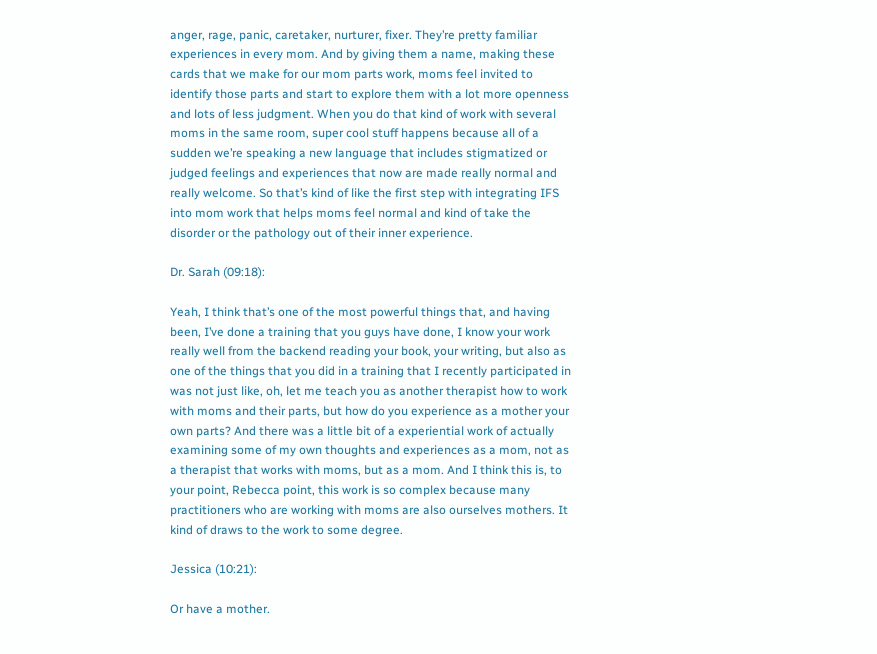anger, rage, panic, caretaker, nurturer, fixer. They’re pretty familiar experiences in every mom. And by giving them a name, making these cards that we make for our mom parts work, moms feel invited to identify those parts and start to explore them with a lot more openness and lots of less judgment. When you do that kind of work with several moms in the same room, super cool stuff happens because all of a sudden we’re speaking a new language that includes stigmatized or judged feelings and experiences that now are made really normal and really welcome. So that’s kind of like the first step with integrating IFS into mom work that helps moms feel normal and kind of take the disorder or the pathology out of their inner experience.

Dr. Sarah (09:18):

Yeah, I think that’s one of the most powerful things that, and having been, I’ve done a training that you guys have done, I know your work really well from the backend reading your book, your writing, but also as one of the things that you did in a training that I recently participated in was not just like, oh, let me teach you as another therapist how to work with moms and their parts, but how do you experience as a mother your own parts? And there was a little bit of a experiential work of actually examining some of my own thoughts and experiences as a mom, not as a therapist that works with moms, but as a mom. And I think this is, to your point, Rebecca point, this work is so complex because many practitioners who are working with moms are also ourselves mothers. It kind of draws to the work to some degree.

Jessica (10:21):

Or have a mother.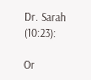Dr. Sarah (10:23):

Or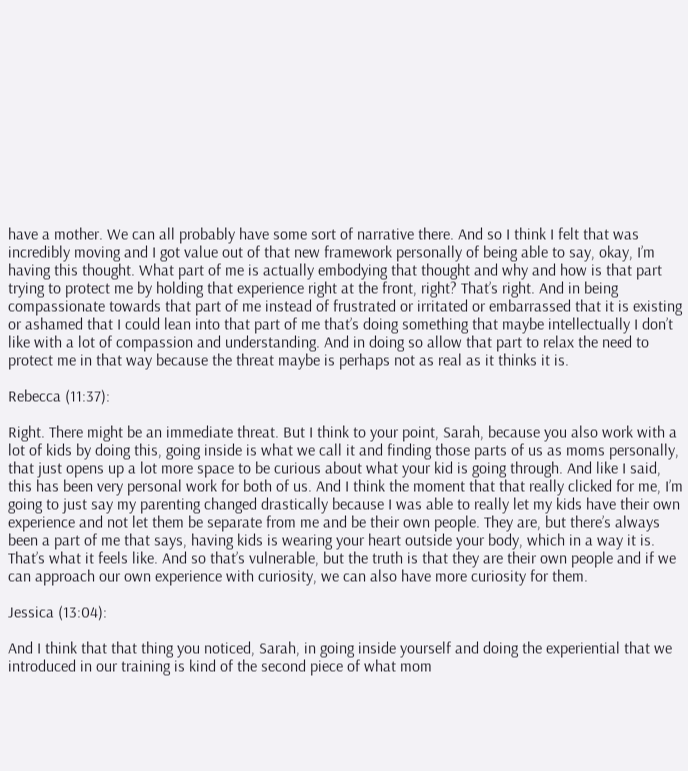have a mother. We can all probably have some sort of narrative there. And so I think I felt that was incredibly moving and I got value out of that new framework personally of being able to say, okay, I’m having this thought. What part of me is actually embodying that thought and why and how is that part trying to protect me by holding that experience right at the front, right? That’s right. And in being compassionate towards that part of me instead of frustrated or irritated or embarrassed that it is existing or ashamed that I could lean into that part of me that’s doing something that maybe intellectually I don’t like with a lot of compassion and understanding. And in doing so allow that part to relax the need to protect me in that way because the threat maybe is perhaps not as real as it thinks it is.

Rebecca (11:37):

Right. There might be an immediate threat. But I think to your point, Sarah, because you also work with a lot of kids by doing this, going inside is what we call it and finding those parts of us as moms personally, that just opens up a lot more space to be curious about what your kid is going through. And like I said, this has been very personal work for both of us. And I think the moment that that really clicked for me, I’m going to just say my parenting changed drastically because I was able to really let my kids have their own experience and not let them be separate from me and be their own people. They are, but there’s always been a part of me that says, having kids is wearing your heart outside your body, which in a way it is. That’s what it feels like. And so that’s vulnerable, but the truth is that they are their own people and if we can approach our own experience with curiosity, we can also have more curiosity for them.

Jessica (13:04):

And I think that that thing you noticed, Sarah, in going inside yourself and doing the experiential that we introduced in our training is kind of the second piece of what mom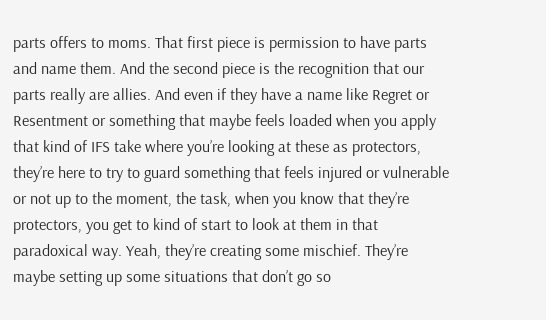parts offers to moms. That first piece is permission to have parts and name them. And the second piece is the recognition that our parts really are allies. And even if they have a name like Regret or Resentment or something that maybe feels loaded when you apply that kind of IFS take where you’re looking at these as protectors, they’re here to try to guard something that feels injured or vulnerable or not up to the moment, the task, when you know that they’re protectors, you get to kind of start to look at them in that paradoxical way. Yeah, they’re creating some mischief. They’re maybe setting up some situations that don’t go so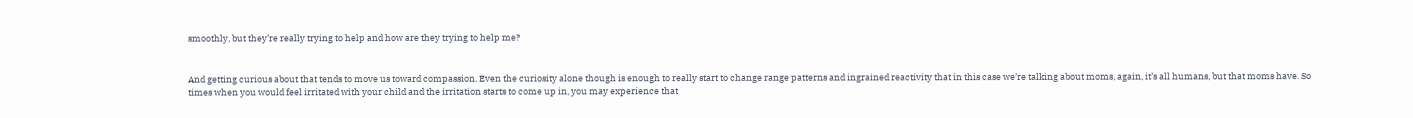smoothly, but they’re really trying to help and how are they trying to help me?


And getting curious about that tends to move us toward compassion. Even the curiosity alone though is enough to really start to change range patterns and ingrained reactivity that in this case we’re talking about moms, again, it’s all humans, but that moms have. So times when you would feel irritated with your child and the irritation starts to come up in, you may experience that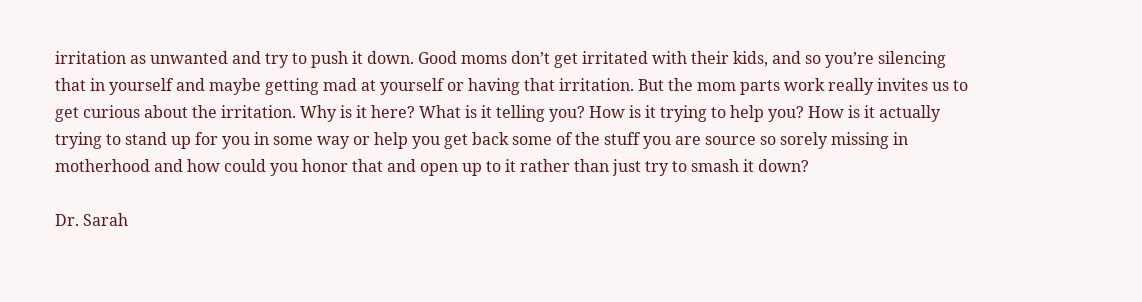irritation as unwanted and try to push it down. Good moms don’t get irritated with their kids, and so you’re silencing that in yourself and maybe getting mad at yourself or having that irritation. But the mom parts work really invites us to get curious about the irritation. Why is it here? What is it telling you? How is it trying to help you? How is it actually trying to stand up for you in some way or help you get back some of the stuff you are source so sorely missing in motherhood and how could you honor that and open up to it rather than just try to smash it down?

Dr. Sarah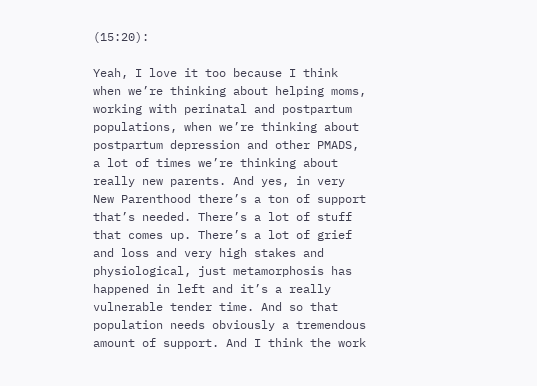(15:20):

Yeah, I love it too because I think when we’re thinking about helping moms, working with perinatal and postpartum populations, when we’re thinking about postpartum depression and other PMADS, a lot of times we’re thinking about really new parents. And yes, in very New Parenthood there’s a ton of support that’s needed. There’s a lot of stuff that comes up. There’s a lot of grief and loss and very high stakes and physiological, just metamorphosis has happened in left and it’s a really vulnerable tender time. And so that population needs obviously a tremendous amount of support. And I think the work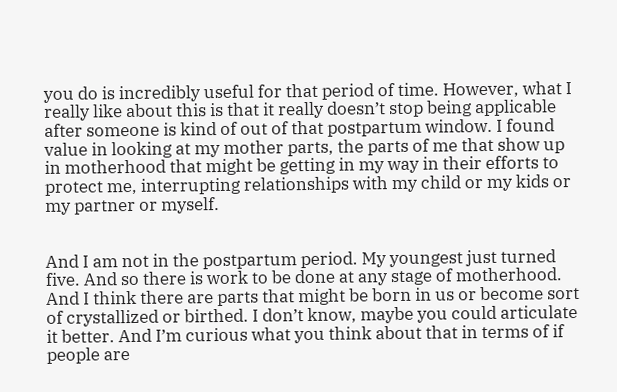you do is incredibly useful for that period of time. However, what I really like about this is that it really doesn’t stop being applicable after someone is kind of out of that postpartum window. I found value in looking at my mother parts, the parts of me that show up in motherhood that might be getting in my way in their efforts to protect me, interrupting relationships with my child or my kids or my partner or myself.


And I am not in the postpartum period. My youngest just turned five. And so there is work to be done at any stage of motherhood. And I think there are parts that might be born in us or become sort of crystallized or birthed. I don’t know, maybe you could articulate it better. And I’m curious what you think about that in terms of if people are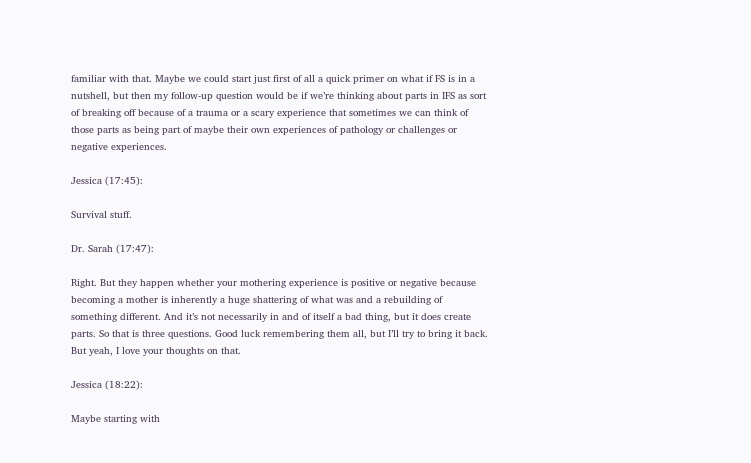familiar with that. Maybe we could start just first of all a quick primer on what if FS is in a nutshell, but then my follow-up question would be if we’re thinking about parts in IFS as sort of breaking off because of a trauma or a scary experience that sometimes we can think of those parts as being part of maybe their own experiences of pathology or challenges or negative experiences.

Jessica (17:45):

Survival stuff.

Dr. Sarah (17:47):

Right. But they happen whether your mothering experience is positive or negative because becoming a mother is inherently a huge shattering of what was and a rebuilding of something different. And it’s not necessarily in and of itself a bad thing, but it does create parts. So that is three questions. Good luck remembering them all, but I’ll try to bring it back. But yeah, I love your thoughts on that.

Jessica (18:22):

Maybe starting with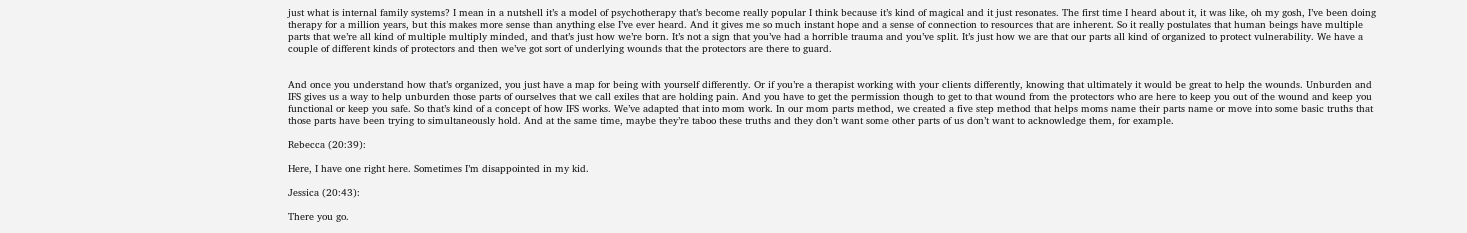just what is internal family systems? I mean in a nutshell it’s a model of psychotherapy that’s become really popular I think because it’s kind of magical and it just resonates. The first time I heard about it, it was like, oh my gosh, I’ve been doing therapy for a million years, but this makes more sense than anything else I’ve ever heard. And it gives me so much instant hope and a sense of connection to resources that are inherent. So it really postulates that human beings have multiple parts that we’re all kind of multiple multiply minded, and that’s just how we’re born. It’s not a sign that you’ve had a horrible trauma and you’ve split. It’s just how we are that our parts all kind of organized to protect vulnerability. We have a couple of different kinds of protectors and then we’ve got sort of underlying wounds that the protectors are there to guard.


And once you understand how that’s organized, you just have a map for being with yourself differently. Or if you’re a therapist working with your clients differently, knowing that ultimately it would be great to help the wounds. Unburden and IFS gives us a way to help unburden those parts of ourselves that we call exiles that are holding pain. And you have to get the permission though to get to that wound from the protectors who are here to keep you out of the wound and keep you functional or keep you safe. So that’s kind of a concept of how IFS works. We’ve adapted that into mom work. In our mom parts method, we created a five step method that helps moms name their parts name or move into some basic truths that those parts have been trying to simultaneously hold. And at the same time, maybe they’re taboo these truths and they don’t want some other parts of us don’t want to acknowledge them, for example.

Rebecca (20:39):

Here, I have one right here. Sometimes I’m disappointed in my kid.

Jessica (20:43):

There you go.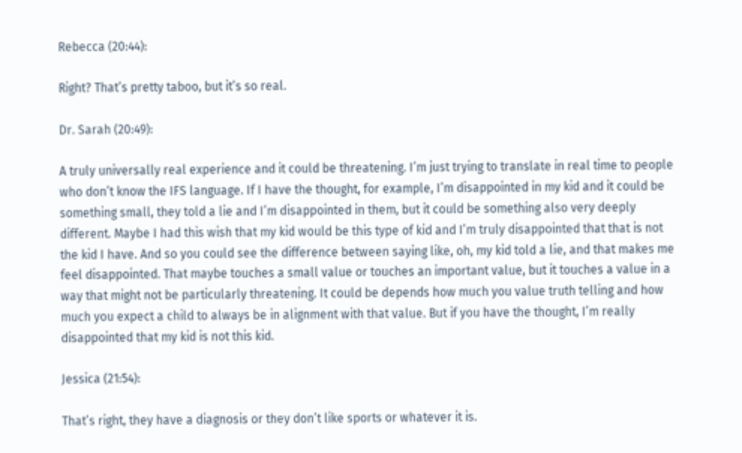Rebecca (20:44):

Right? That’s pretty taboo, but it’s so real.

Dr. Sarah (20:49):

A truly universally real experience and it could be threatening. I’m just trying to translate in real time to people who don’t know the IFS language. If I have the thought, for example, I’m disappointed in my kid and it could be something small, they told a lie and I’m disappointed in them, but it could be something also very deeply different. Maybe I had this wish that my kid would be this type of kid and I’m truly disappointed that that is not the kid I have. And so you could see the difference between saying like, oh, my kid told a lie, and that makes me feel disappointed. That maybe touches a small value or touches an important value, but it touches a value in a way that might not be particularly threatening. It could be depends how much you value truth telling and how much you expect a child to always be in alignment with that value. But if you have the thought, I’m really disappointed that my kid is not this kid.

Jessica (21:54):

That’s right, they have a diagnosis or they don’t like sports or whatever it is.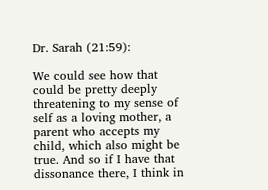Dr. Sarah (21:59):

We could see how that could be pretty deeply threatening to my sense of self as a loving mother, a parent who accepts my child, which also might be true. And so if I have that dissonance there, I think in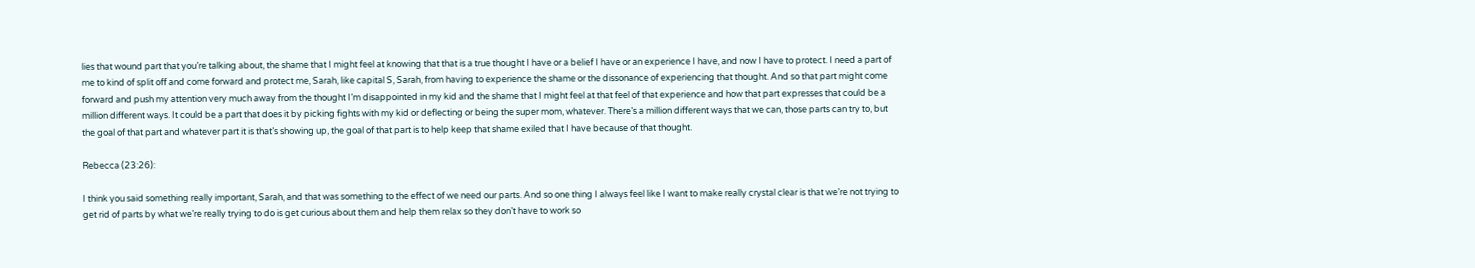lies that wound part that you’re talking about, the shame that I might feel at knowing that that is a true thought I have or a belief I have or an experience I have, and now I have to protect. I need a part of me to kind of split off and come forward and protect me, Sarah, like capital S, Sarah, from having to experience the shame or the dissonance of experiencing that thought. And so that part might come forward and push my attention very much away from the thought I’m disappointed in my kid and the shame that I might feel at that feel of that experience and how that part expresses that could be a million different ways. It could be a part that does it by picking fights with my kid or deflecting or being the super mom, whatever. There’s a million different ways that we can, those parts can try to, but the goal of that part and whatever part it is that’s showing up, the goal of that part is to help keep that shame exiled that I have because of that thought.

Rebecca (23:26):

I think you said something really important, Sarah, and that was something to the effect of we need our parts. And so one thing I always feel like I want to make really crystal clear is that we’re not trying to get rid of parts by what we’re really trying to do is get curious about them and help them relax so they don’t have to work so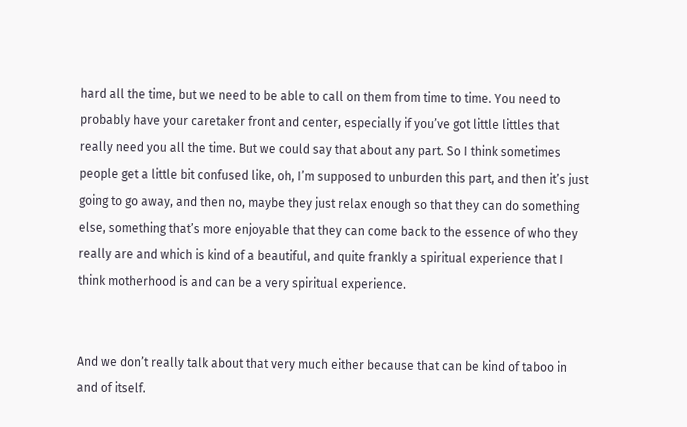hard all the time, but we need to be able to call on them from time to time. You need to probably have your caretaker front and center, especially if you’ve got little littles that really need you all the time. But we could say that about any part. So I think sometimes people get a little bit confused like, oh, I’m supposed to unburden this part, and then it’s just going to go away, and then no, maybe they just relax enough so that they can do something else, something that’s more enjoyable that they can come back to the essence of who they really are and which is kind of a beautiful, and quite frankly a spiritual experience that I think motherhood is and can be a very spiritual experience.


And we don’t really talk about that very much either because that can be kind of taboo in and of itself.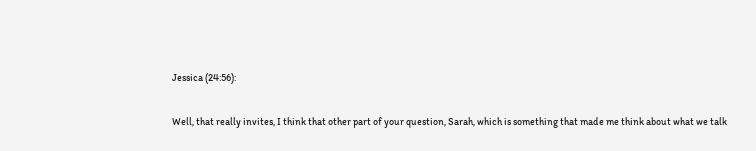Jessica (24:56):

Well, that really invites, I think that other part of your question, Sarah, which is something that made me think about what we talk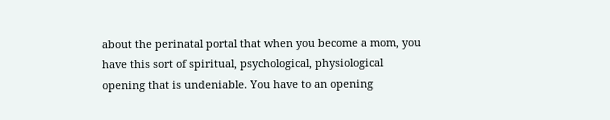about the perinatal portal that when you become a mom, you have this sort of spiritual, psychological, physiological opening that is undeniable. You have to an opening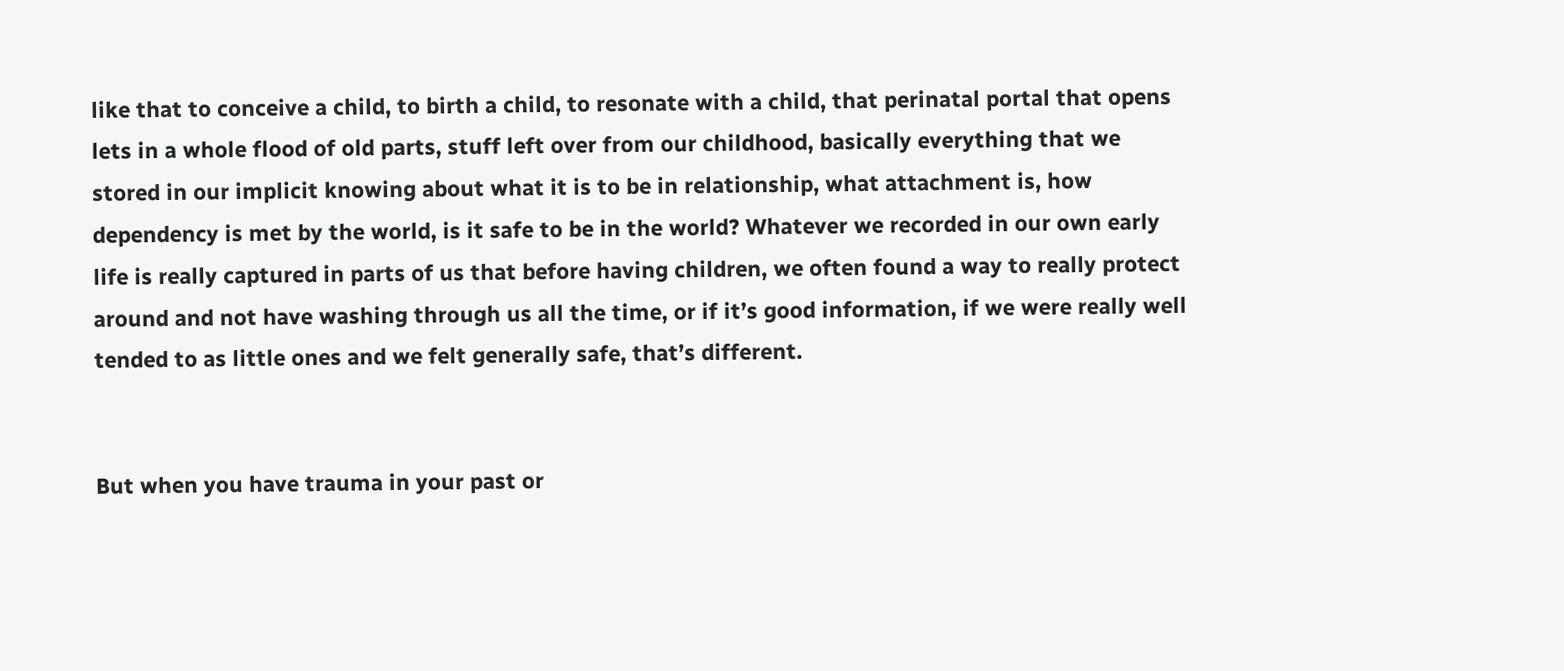like that to conceive a child, to birth a child, to resonate with a child, that perinatal portal that opens lets in a whole flood of old parts, stuff left over from our childhood, basically everything that we stored in our implicit knowing about what it is to be in relationship, what attachment is, how dependency is met by the world, is it safe to be in the world? Whatever we recorded in our own early life is really captured in parts of us that before having children, we often found a way to really protect around and not have washing through us all the time, or if it’s good information, if we were really well tended to as little ones and we felt generally safe, that’s different.


But when you have trauma in your past or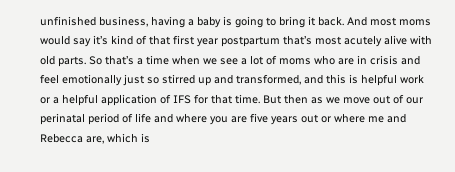unfinished business, having a baby is going to bring it back. And most moms would say it’s kind of that first year postpartum that’s most acutely alive with old parts. So that’s a time when we see a lot of moms who are in crisis and feel emotionally just so stirred up and transformed, and this is helpful work or a helpful application of IFS for that time. But then as we move out of our perinatal period of life and where you are five years out or where me and Rebecca are, which is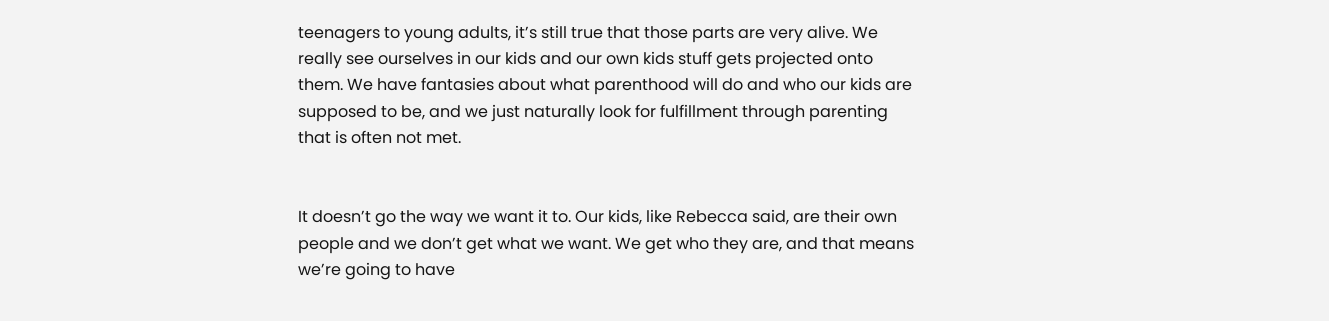teenagers to young adults, it’s still true that those parts are very alive. We really see ourselves in our kids and our own kids stuff gets projected onto them. We have fantasies about what parenthood will do and who our kids are supposed to be, and we just naturally look for fulfillment through parenting that is often not met.


It doesn’t go the way we want it to. Our kids, like Rebecca said, are their own people and we don’t get what we want. We get who they are, and that means we’re going to have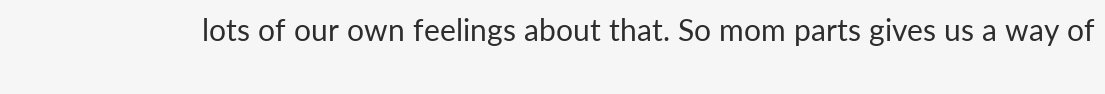lots of our own feelings about that. So mom parts gives us a way of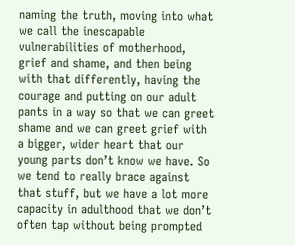naming the truth, moving into what we call the inescapable vulnerabilities of motherhood, grief and shame, and then being with that differently, having the courage and putting on our adult pants in a way so that we can greet shame and we can greet grief with a bigger, wider heart that our young parts don’t know we have. So we tend to really brace against that stuff, but we have a lot more capacity in adulthood that we don’t often tap without being prompted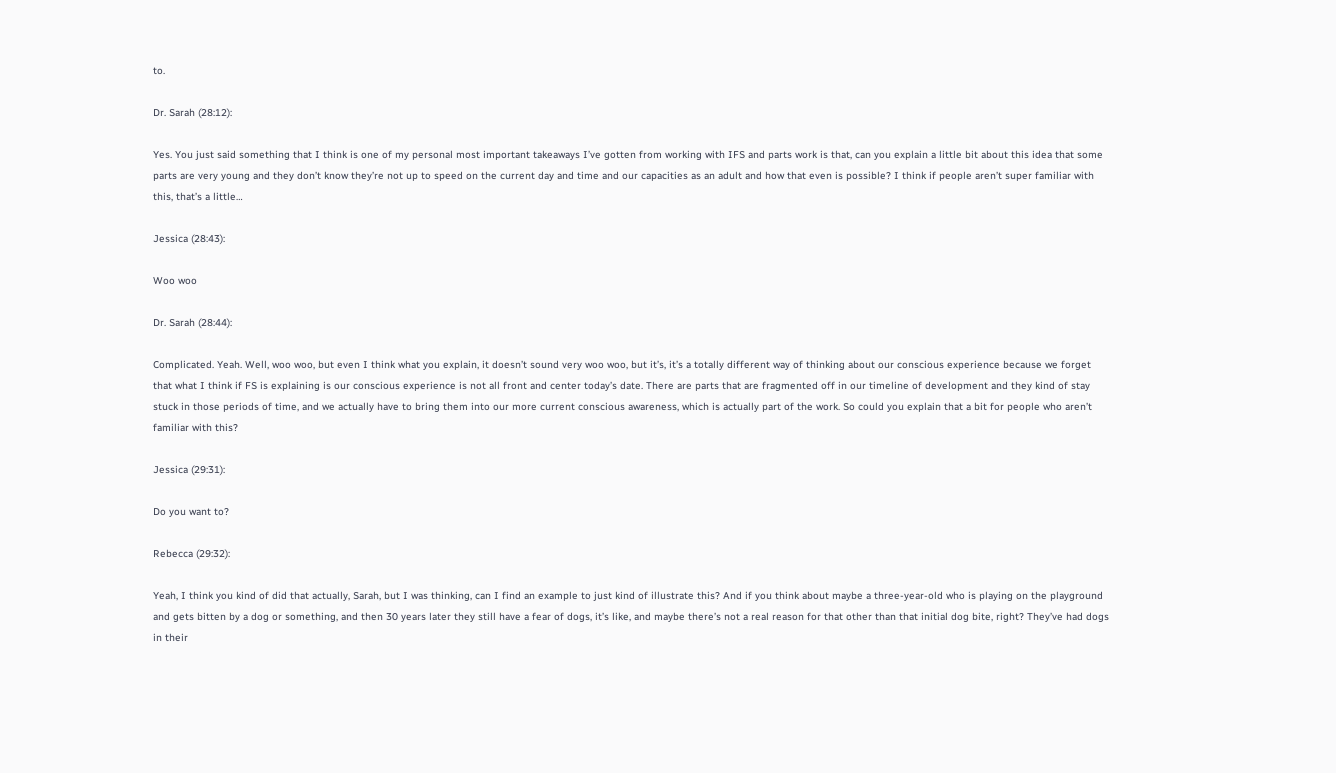to.

Dr. Sarah (28:12):

Yes. You just said something that I think is one of my personal most important takeaways I’ve gotten from working with IFS and parts work is that, can you explain a little bit about this idea that some parts are very young and they don’t know they’re not up to speed on the current day and time and our capacities as an adult and how that even is possible? I think if people aren’t super familiar with this, that’s a little…

Jessica (28:43):

Woo woo

Dr. Sarah (28:44):

Complicated. Yeah. Well, woo woo, but even I think what you explain, it doesn’t sound very woo woo, but it’s, it’s a totally different way of thinking about our conscious experience because we forget that what I think if FS is explaining is our conscious experience is not all front and center today’s date. There are parts that are fragmented off in our timeline of development and they kind of stay stuck in those periods of time, and we actually have to bring them into our more current conscious awareness, which is actually part of the work. So could you explain that a bit for people who aren’t familiar with this?

Jessica (29:31):

Do you want to?

Rebecca (29:32):

Yeah, I think you kind of did that actually, Sarah, but I was thinking, can I find an example to just kind of illustrate this? And if you think about maybe a three-year-old who is playing on the playground and gets bitten by a dog or something, and then 30 years later they still have a fear of dogs, it’s like, and maybe there’s not a real reason for that other than that initial dog bite, right? They’ve had dogs in their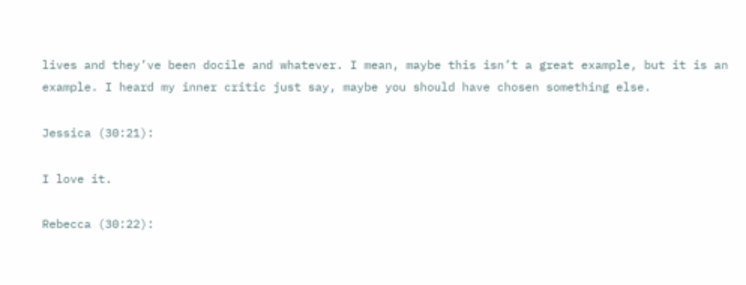lives and they’ve been docile and whatever. I mean, maybe this isn’t a great example, but it is an example. I heard my inner critic just say, maybe you should have chosen something else.

Jessica (30:21):

I love it.

Rebecca (30:22):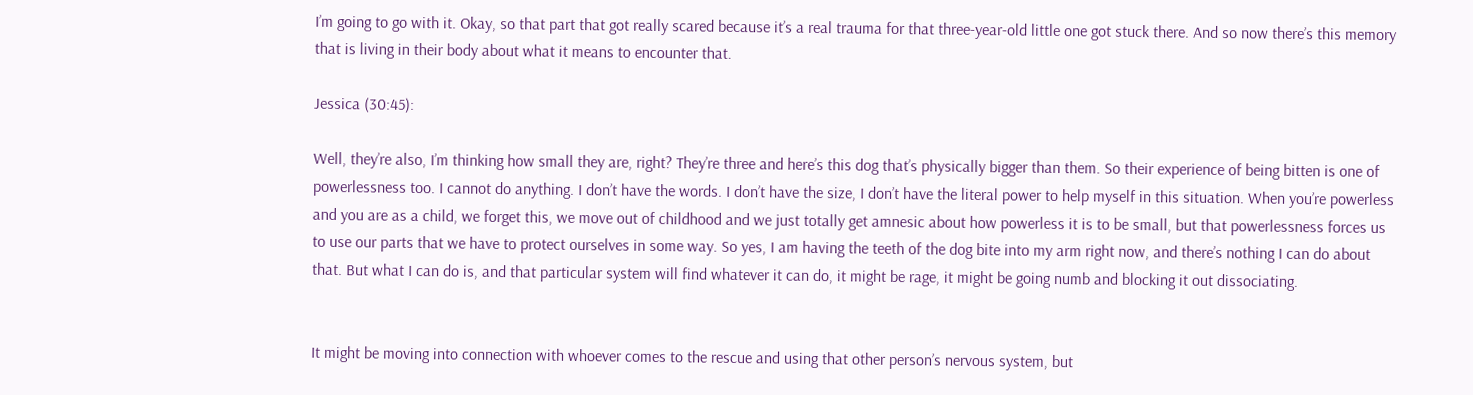I’m going to go with it. Okay, so that part that got really scared because it’s a real trauma for that three-year-old little one got stuck there. And so now there’s this memory that is living in their body about what it means to encounter that.

Jessica (30:45):

Well, they’re also, I’m thinking how small they are, right? They’re three and here’s this dog that’s physically bigger than them. So their experience of being bitten is one of powerlessness too. I cannot do anything. I don’t have the words. I don’t have the size, I don’t have the literal power to help myself in this situation. When you’re powerless and you are as a child, we forget this, we move out of childhood and we just totally get amnesic about how powerless it is to be small, but that powerlessness forces us to use our parts that we have to protect ourselves in some way. So yes, I am having the teeth of the dog bite into my arm right now, and there’s nothing I can do about that. But what I can do is, and that particular system will find whatever it can do, it might be rage, it might be going numb and blocking it out dissociating.


It might be moving into connection with whoever comes to the rescue and using that other person’s nervous system, but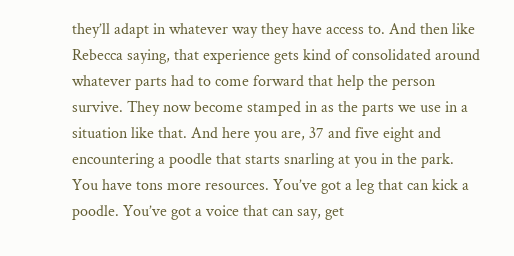they’ll adapt in whatever way they have access to. And then like Rebecca saying, that experience gets kind of consolidated around whatever parts had to come forward that help the person survive. They now become stamped in as the parts we use in a situation like that. And here you are, 37 and five eight and encountering a poodle that starts snarling at you in the park. You have tons more resources. You’ve got a leg that can kick a poodle. You’ve got a voice that can say, get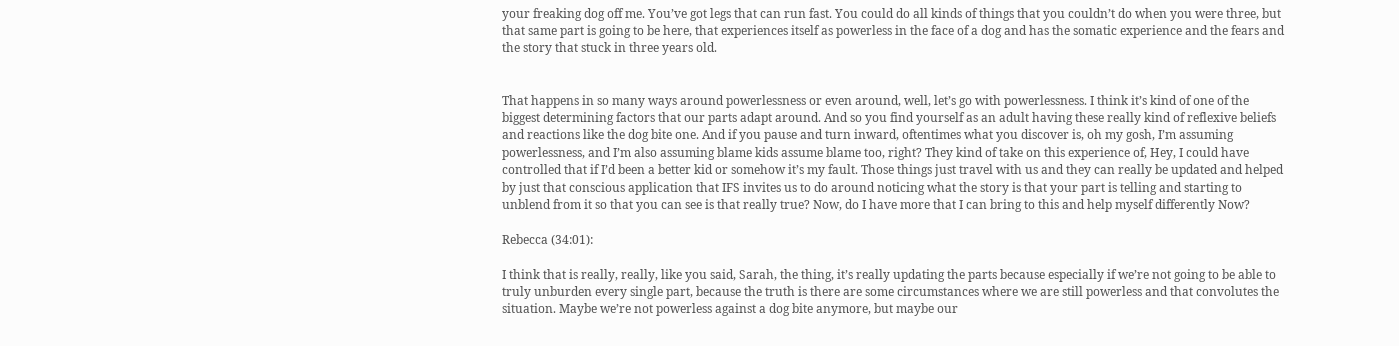your freaking dog off me. You’ve got legs that can run fast. You could do all kinds of things that you couldn’t do when you were three, but that same part is going to be here, that experiences itself as powerless in the face of a dog and has the somatic experience and the fears and the story that stuck in three years old.


That happens in so many ways around powerlessness or even around, well, let’s go with powerlessness. I think it’s kind of one of the biggest determining factors that our parts adapt around. And so you find yourself as an adult having these really kind of reflexive beliefs and reactions like the dog bite one. And if you pause and turn inward, oftentimes what you discover is, oh my gosh, I’m assuming powerlessness, and I’m also assuming blame kids assume blame too, right? They kind of take on this experience of, Hey, I could have controlled that if I’d been a better kid or somehow it’s my fault. Those things just travel with us and they can really be updated and helped by just that conscious application that IFS invites us to do around noticing what the story is that your part is telling and starting to unblend from it so that you can see is that really true? Now, do I have more that I can bring to this and help myself differently Now?

Rebecca (34:01):

I think that is really, really, like you said, Sarah, the thing, it’s really updating the parts because especially if we’re not going to be able to truly unburden every single part, because the truth is there are some circumstances where we are still powerless and that convolutes the situation. Maybe we’re not powerless against a dog bite anymore, but maybe our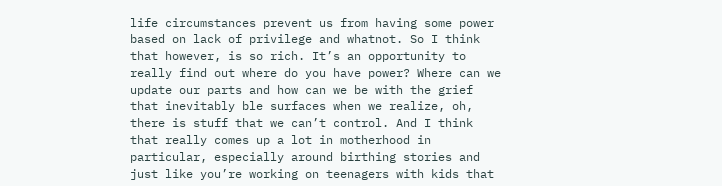life circumstances prevent us from having some power based on lack of privilege and whatnot. So I think that however, is so rich. It’s an opportunity to really find out where do you have power? Where can we update our parts and how can we be with the grief that inevitably ble surfaces when we realize, oh, there is stuff that we can’t control. And I think that really comes up a lot in motherhood in particular, especially around birthing stories and just like you’re working on teenagers with kids that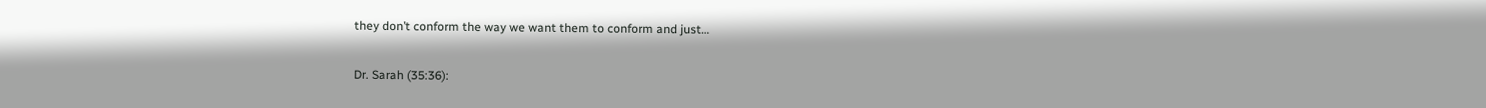they don’t conform the way we want them to conform and just…

Dr. Sarah (35:36):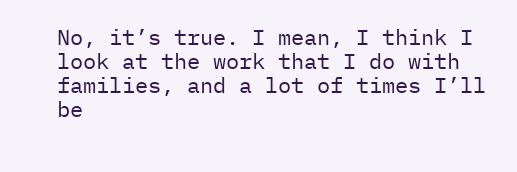No, it’s true. I mean, I think I look at the work that I do with families, and a lot of times I’ll be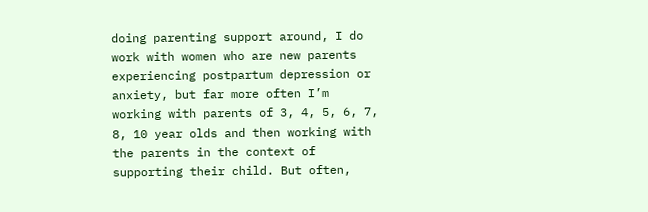doing parenting support around, I do work with women who are new parents experiencing postpartum depression or anxiety, but far more often I’m working with parents of 3, 4, 5, 6, 7, 8, 10 year olds and then working with the parents in the context of supporting their child. But often,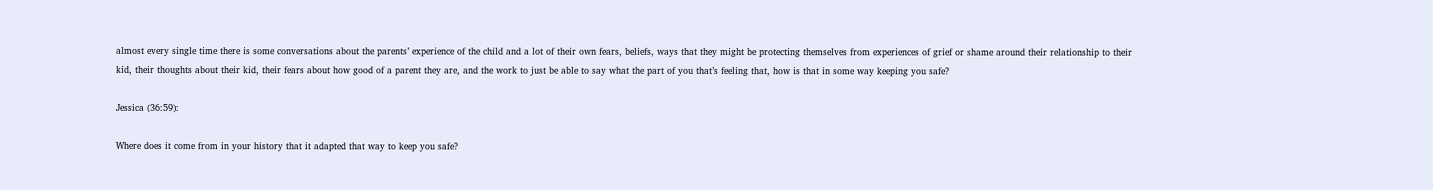almost every single time there is some conversations about the parents’ experience of the child and a lot of their own fears, beliefs, ways that they might be protecting themselves from experiences of grief or shame around their relationship to their kid, their thoughts about their kid, their fears about how good of a parent they are, and the work to just be able to say what the part of you that’s feeling that, how is that in some way keeping you safe?

Jessica (36:59):

Where does it come from in your history that it adapted that way to keep you safe?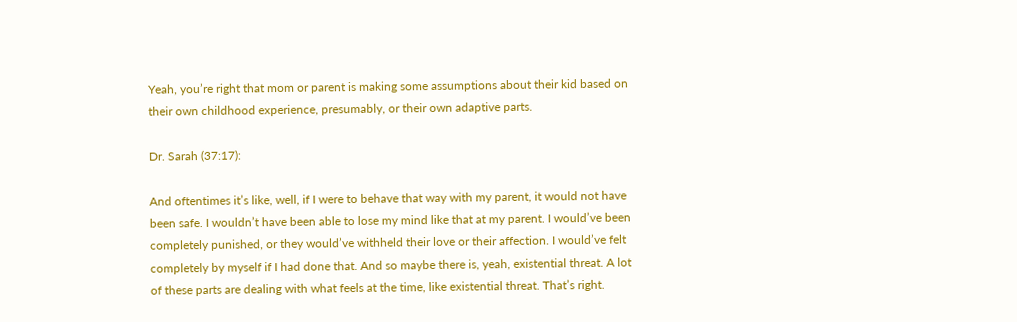Yeah, you’re right that mom or parent is making some assumptions about their kid based on their own childhood experience, presumably, or their own adaptive parts.

Dr. Sarah (37:17):

And oftentimes it’s like, well, if I were to behave that way with my parent, it would not have been safe. I wouldn’t have been able to lose my mind like that at my parent. I would’ve been completely punished, or they would’ve withheld their love or their affection. I would’ve felt completely by myself if I had done that. And so maybe there is, yeah, existential threat. A lot of these parts are dealing with what feels at the time, like existential threat. That’s right.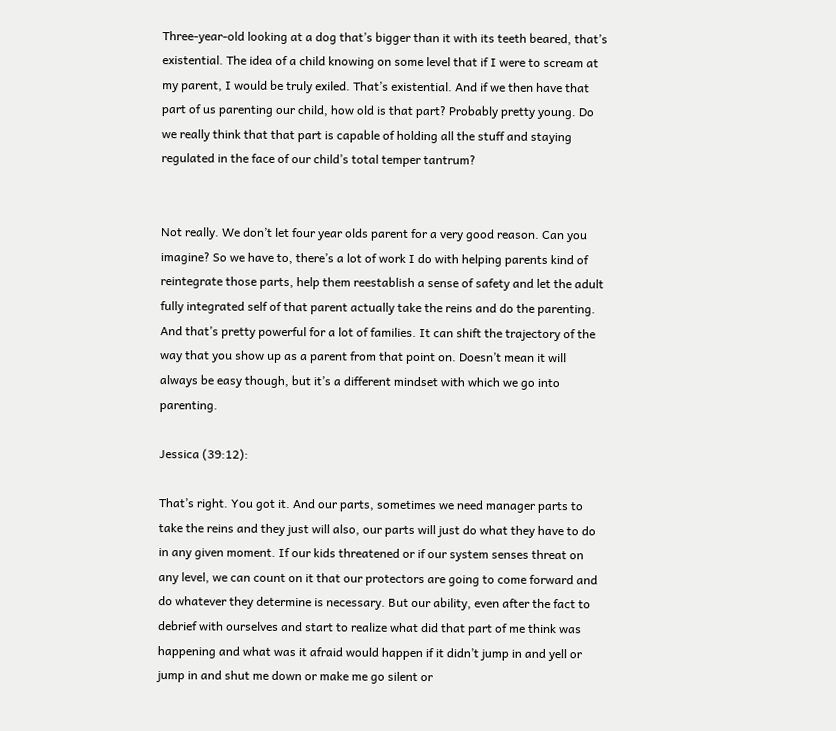Three-year-old looking at a dog that’s bigger than it with its teeth beared, that’s existential. The idea of a child knowing on some level that if I were to scream at my parent, I would be truly exiled. That’s existential. And if we then have that part of us parenting our child, how old is that part? Probably pretty young. Do we really think that that part is capable of holding all the stuff and staying regulated in the face of our child’s total temper tantrum?


Not really. We don’t let four year olds parent for a very good reason. Can you imagine? So we have to, there’s a lot of work I do with helping parents kind of reintegrate those parts, help them reestablish a sense of safety and let the adult fully integrated self of that parent actually take the reins and do the parenting. And that’s pretty powerful for a lot of families. It can shift the trajectory of the way that you show up as a parent from that point on. Doesn’t mean it will always be easy though, but it’s a different mindset with which we go into parenting.

Jessica (39:12):

That’s right. You got it. And our parts, sometimes we need manager parts to take the reins and they just will also, our parts will just do what they have to do in any given moment. If our kids threatened or if our system senses threat on any level, we can count on it that our protectors are going to come forward and do whatever they determine is necessary. But our ability, even after the fact to debrief with ourselves and start to realize what did that part of me think was happening and what was it afraid would happen if it didn’t jump in and yell or jump in and shut me down or make me go silent or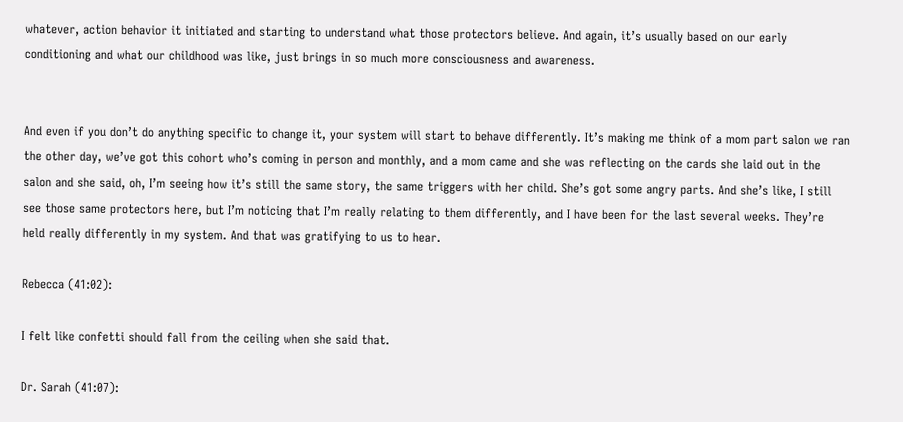whatever, action behavior it initiated and starting to understand what those protectors believe. And again, it’s usually based on our early conditioning and what our childhood was like, just brings in so much more consciousness and awareness.


And even if you don’t do anything specific to change it, your system will start to behave differently. It’s making me think of a mom part salon we ran the other day, we’ve got this cohort who’s coming in person and monthly, and a mom came and she was reflecting on the cards she laid out in the salon and she said, oh, I’m seeing how it’s still the same story, the same triggers with her child. She’s got some angry parts. And she’s like, I still see those same protectors here, but I’m noticing that I’m really relating to them differently, and I have been for the last several weeks. They’re held really differently in my system. And that was gratifying to us to hear.

Rebecca (41:02):

I felt like confetti should fall from the ceiling when she said that.

Dr. Sarah (41:07):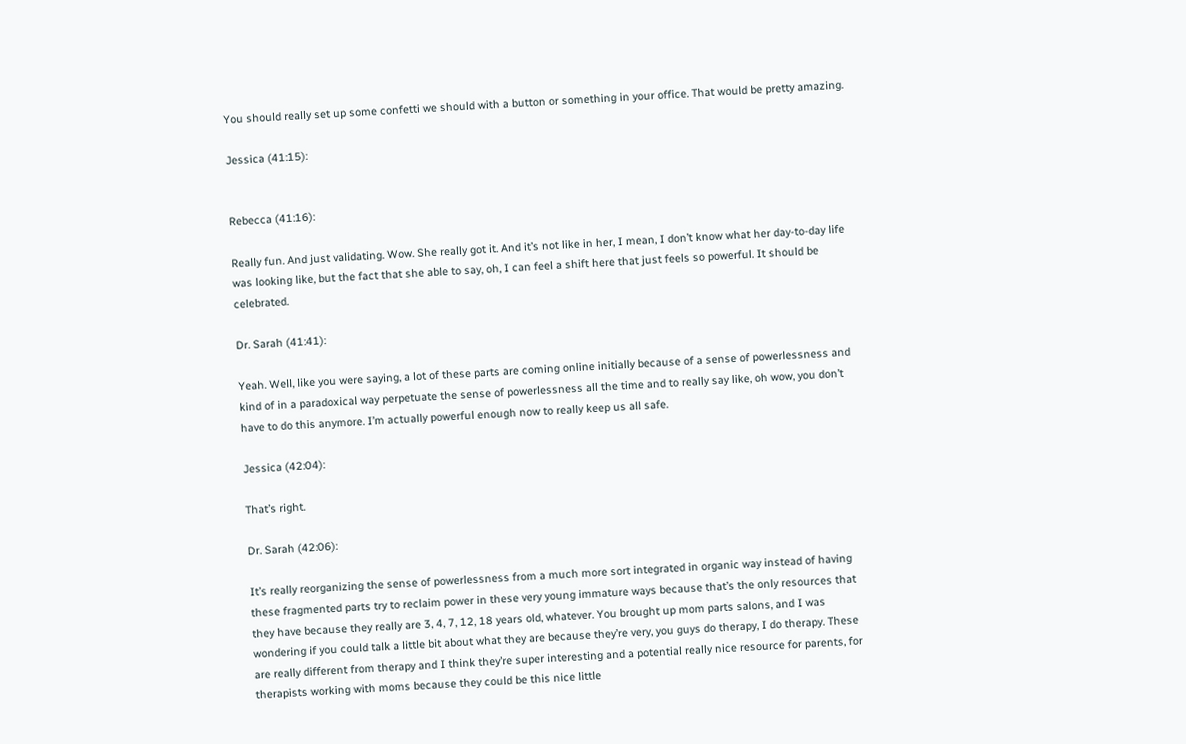You should really set up some confetti we should with a button or something in your office. That would be pretty amazing.

Jessica (41:15):


Rebecca (41:16):

Really fun. And just validating. Wow. She really got it. And it’s not like in her, I mean, I don’t know what her day-to-day life was looking like, but the fact that she able to say, oh, I can feel a shift here that just feels so powerful. It should be celebrated.

Dr. Sarah (41:41):

Yeah. Well, like you were saying, a lot of these parts are coming online initially because of a sense of powerlessness and kind of in a paradoxical way perpetuate the sense of powerlessness all the time and to really say like, oh wow, you don’t have to do this anymore. I’m actually powerful enough now to really keep us all safe.

Jessica (42:04):

That’s right.

Dr. Sarah (42:06):

It’s really reorganizing the sense of powerlessness from a much more sort integrated in organic way instead of having these fragmented parts try to reclaim power in these very young immature ways because that’s the only resources that they have because they really are 3, 4, 7, 12, 18 years old, whatever. You brought up mom parts salons, and I was wondering if you could talk a little bit about what they are because they’re very, you guys do therapy, I do therapy. These are really different from therapy and I think they’re super interesting and a potential really nice resource for parents, for therapists working with moms because they could be this nice little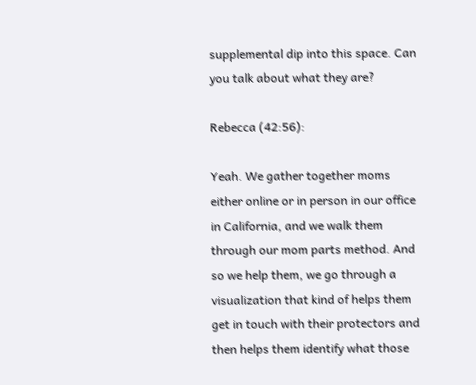supplemental dip into this space. Can you talk about what they are?

Rebecca (42:56):

Yeah. We gather together moms either online or in person in our office in California, and we walk them through our mom parts method. And so we help them, we go through a visualization that kind of helps them get in touch with their protectors and then helps them identify what those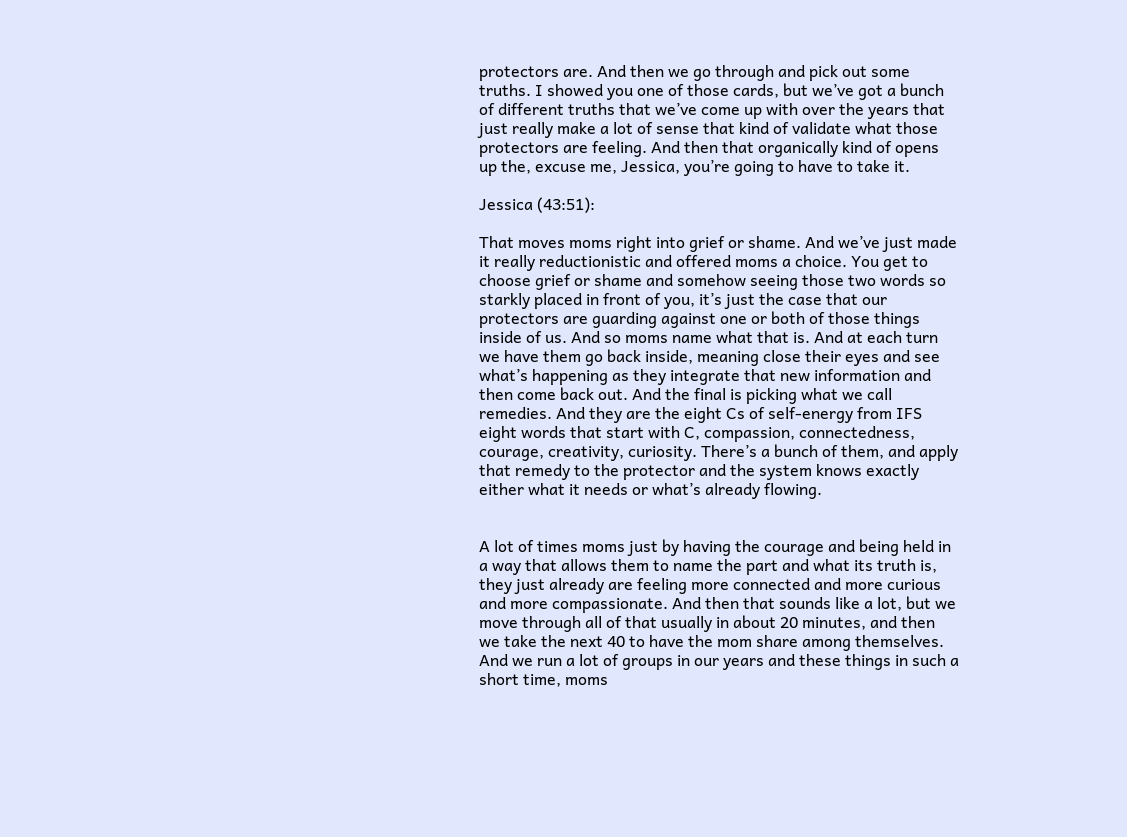protectors are. And then we go through and pick out some truths. I showed you one of those cards, but we’ve got a bunch of different truths that we’ve come up with over the years that just really make a lot of sense that kind of validate what those protectors are feeling. And then that organically kind of opens up the, excuse me, Jessica, you’re going to have to take it.

Jessica (43:51):

That moves moms right into grief or shame. And we’ve just made it really reductionistic and offered moms a choice. You get to choose grief or shame and somehow seeing those two words so starkly placed in front of you, it’s just the case that our protectors are guarding against one or both of those things inside of us. And so moms name what that is. And at each turn we have them go back inside, meaning close their eyes and see what’s happening as they integrate that new information and then come back out. And the final is picking what we call remedies. And they are the eight Cs of self-energy from IFS eight words that start with C, compassion, connectedness, courage, creativity, curiosity. There’s a bunch of them, and apply that remedy to the protector and the system knows exactly either what it needs or what’s already flowing.


A lot of times moms just by having the courage and being held in a way that allows them to name the part and what its truth is, they just already are feeling more connected and more curious and more compassionate. And then that sounds like a lot, but we move through all of that usually in about 20 minutes, and then we take the next 40 to have the mom share among themselves. And we run a lot of groups in our years and these things in such a short time, moms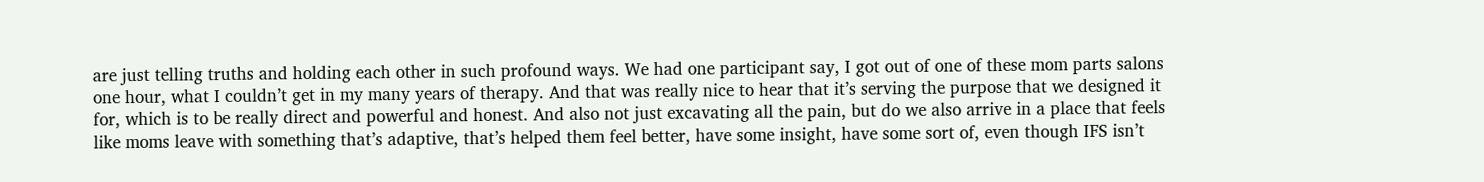are just telling truths and holding each other in such profound ways. We had one participant say, I got out of one of these mom parts salons one hour, what I couldn’t get in my many years of therapy. And that was really nice to hear that it’s serving the purpose that we designed it for, which is to be really direct and powerful and honest. And also not just excavating all the pain, but do we also arrive in a place that feels like moms leave with something that’s adaptive, that’s helped them feel better, have some insight, have some sort of, even though IFS isn’t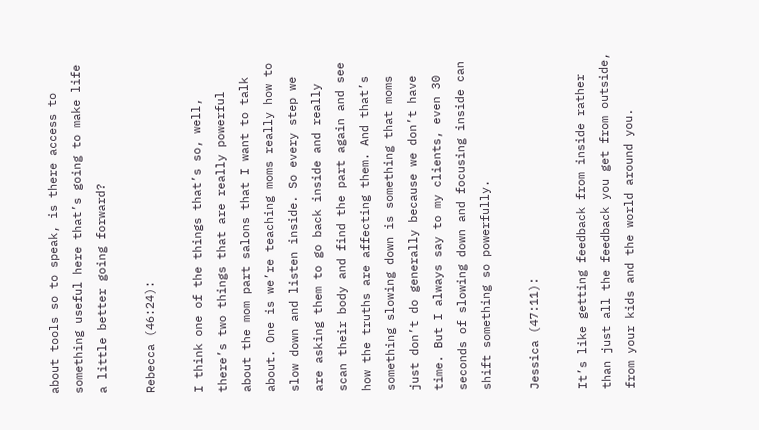about tools so to speak, is there access to something useful here that’s going to make life a little better going forward?

Rebecca (46:24):

I think one of the things that’s so, well, there’s two things that are really powerful about the mom part salons that I want to talk about. One is we’re teaching moms really how to slow down and listen inside. So every step we are asking them to go back inside and really scan their body and find the part again and see how the truths are affecting them. And that’s something slowing down is something that moms just don’t do generally because we don’t have time. But I always say to my clients, even 30 seconds of slowing down and focusing inside can shift something so powerfully.

Jessica (47:11):

It’s like getting feedback from inside rather than just all the feedback you get from outside, from your kids and the world around you.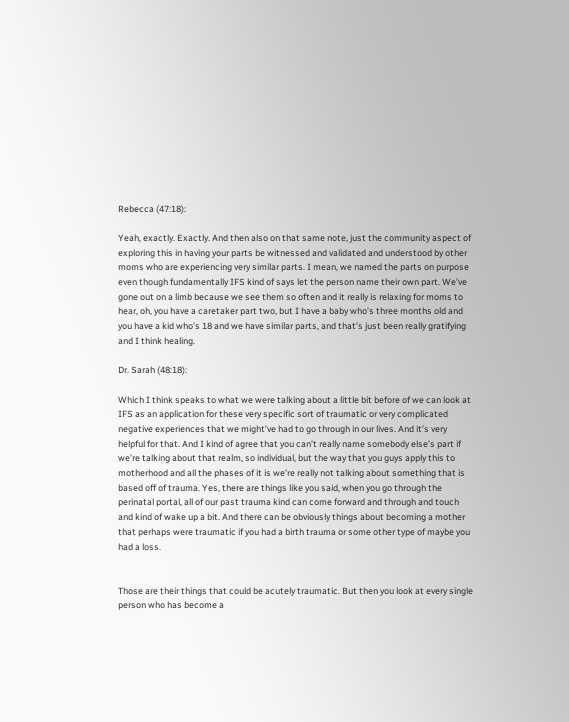Rebecca (47:18):

Yeah, exactly. Exactly. And then also on that same note, just the community aspect of exploring this in having your parts be witnessed and validated and understood by other moms who are experiencing very similar parts. I mean, we named the parts on purpose even though fundamentally IFS kind of says let the person name their own part. We’ve gone out on a limb because we see them so often and it really is relaxing for moms to hear, oh, you have a caretaker part two, but I have a baby who’s three months old and you have a kid who’s 18 and we have similar parts, and that’s just been really gratifying and I think healing.

Dr. Sarah (48:18):

Which I think speaks to what we were talking about a little bit before of we can look at IFS as an application for these very specific sort of traumatic or very complicated negative experiences that we might’ve had to go through in our lives. And it’s very helpful for that. And I kind of agree that you can’t really name somebody else’s part if we’re talking about that realm, so individual, but the way that you guys apply this to motherhood and all the phases of it is we’re really not talking about something that is based off of trauma. Yes, there are things like you said, when you go through the perinatal portal, all of our past trauma kind can come forward and through and touch and kind of wake up a bit. And there can be obviously things about becoming a mother that perhaps were traumatic if you had a birth trauma or some other type of maybe you had a loss.


Those are their things that could be acutely traumatic. But then you look at every single person who has become a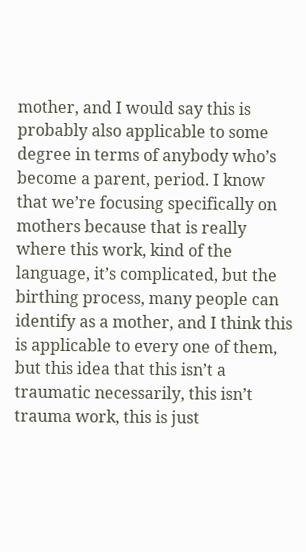mother, and I would say this is probably also applicable to some degree in terms of anybody who’s become a parent, period. I know that we’re focusing specifically on mothers because that is really where this work, kind of the language, it’s complicated, but the birthing process, many people can identify as a mother, and I think this is applicable to every one of them, but this idea that this isn’t a traumatic necessarily, this isn’t trauma work, this is just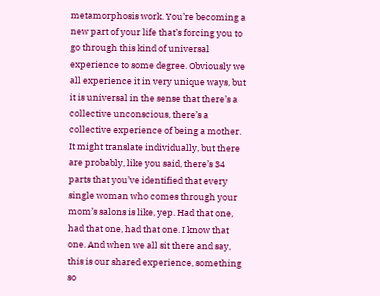metamorphosis work. You’re becoming a new part of your life that’s forcing you to go through this kind of universal experience to some degree. Obviously we all experience it in very unique ways, but it is universal in the sense that there’s a collective unconscious, there’s a collective experience of being a mother. It might translate individually, but there are probably, like you said, there’s 34 parts that you’ve identified that every single woman who comes through your mom’s salons is like, yep. Had that one, had that one, had that one. I know that one. And when we all sit there and say, this is our shared experience, something so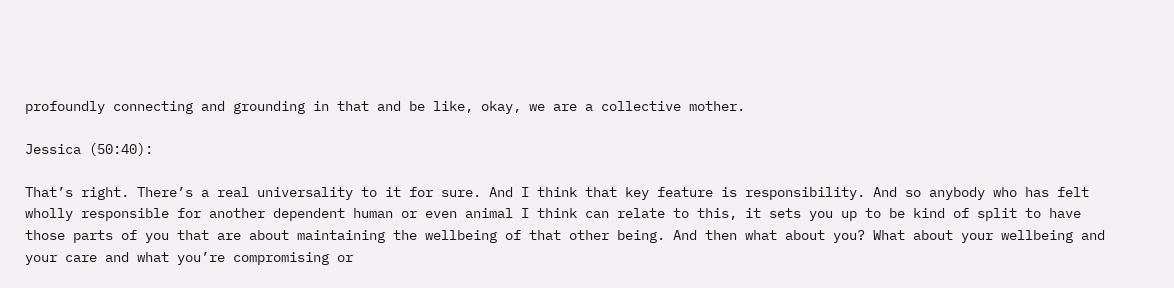profoundly connecting and grounding in that and be like, okay, we are a collective mother.

Jessica (50:40):

That’s right. There’s a real universality to it for sure. And I think that key feature is responsibility. And so anybody who has felt wholly responsible for another dependent human or even animal I think can relate to this, it sets you up to be kind of split to have those parts of you that are about maintaining the wellbeing of that other being. And then what about you? What about your wellbeing and your care and what you’re compromising or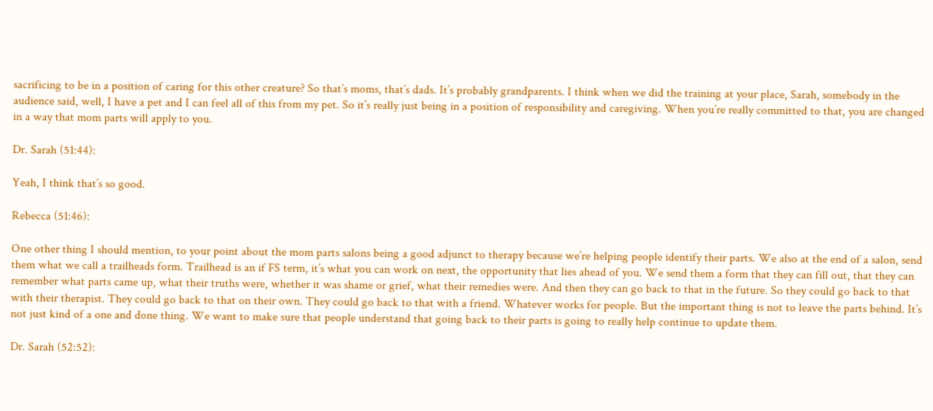sacrificing to be in a position of caring for this other creature? So that’s moms, that’s dads. It’s probably grandparents. I think when we did the training at your place, Sarah, somebody in the audience said, well, I have a pet and I can feel all of this from my pet. So it’s really just being in a position of responsibility and caregiving. When you’re really committed to that, you are changed in a way that mom parts will apply to you.

Dr. Sarah (51:44):

Yeah, I think that’s so good.

Rebecca (51:46):

One other thing I should mention, to your point about the mom parts salons being a good adjunct to therapy because we’re helping people identify their parts. We also at the end of a salon, send them what we call a trailheads form. Trailhead is an if FS term, it’s what you can work on next, the opportunity that lies ahead of you. We send them a form that they can fill out, that they can remember what parts came up, what their truths were, whether it was shame or grief, what their remedies were. And then they can go back to that in the future. So they could go back to that with their therapist. They could go back to that on their own. They could go back to that with a friend. Whatever works for people. But the important thing is not to leave the parts behind. It’s not just kind of a one and done thing. We want to make sure that people understand that going back to their parts is going to really help continue to update them.

Dr. Sarah (52:52):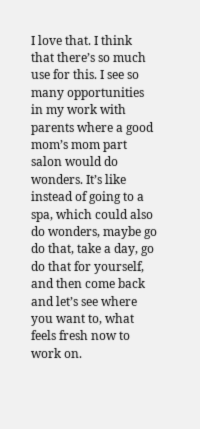I love that. I think that there’s so much use for this. I see so many opportunities in my work with parents where a good mom’s mom part salon would do wonders. It’s like instead of going to a spa, which could also do wonders, maybe go do that, take a day, go do that for yourself, and then come back and let’s see where you want to, what feels fresh now to work on.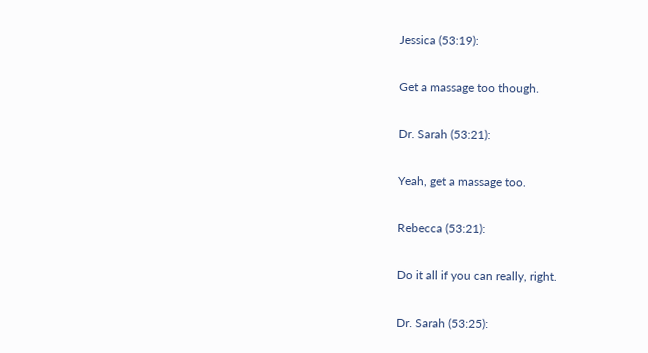Jessica (53:19):

Get a massage too though.

Dr. Sarah (53:21):

Yeah, get a massage too.

Rebecca (53:21):

Do it all if you can really, right.

Dr. Sarah (53:25):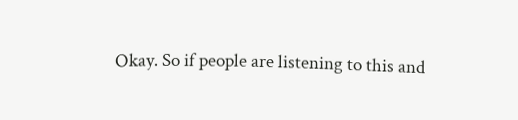Okay. So if people are listening to this and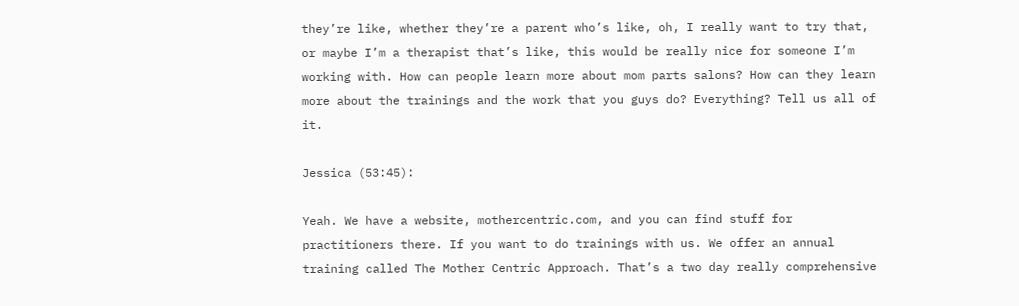they’re like, whether they’re a parent who’s like, oh, I really want to try that, or maybe I’m a therapist that’s like, this would be really nice for someone I’m working with. How can people learn more about mom parts salons? How can they learn more about the trainings and the work that you guys do? Everything? Tell us all of it.

Jessica (53:45):

Yeah. We have a website, mothercentric.com, and you can find stuff for practitioners there. If you want to do trainings with us. We offer an annual training called The Mother Centric Approach. That’s a two day really comprehensive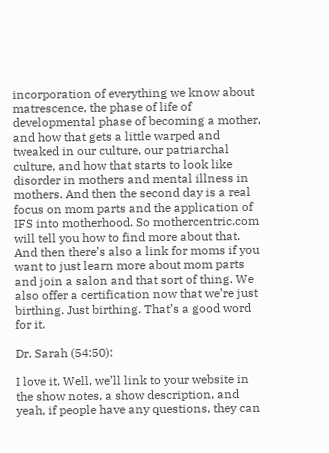incorporation of everything we know about matrescence, the phase of life of developmental phase of becoming a mother, and how that gets a little warped and tweaked in our culture, our patriarchal culture, and how that starts to look like disorder in mothers and mental illness in mothers. And then the second day is a real focus on mom parts and the application of IFS into motherhood. So mothercentric.com will tell you how to find more about that. And then there’s also a link for moms if you want to just learn more about mom parts and join a salon and that sort of thing. We also offer a certification now that we’re just birthing. Just birthing. That’s a good word for it.

Dr. Sarah (54:50):

I love it. Well, we’ll link to your website in the show notes, a show description, and yeah, if people have any questions, they can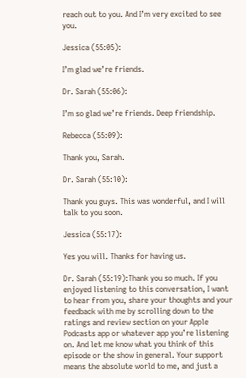reach out to you. And I’m very excited to see you.

Jessica (55:05):

I’m glad we’re friends.

Dr. Sarah (55:06):

I’m so glad we’re friends. Deep friendship.

Rebecca (55:09):

Thank you, Sarah.

Dr. Sarah (55:10):

Thank you guys. This was wonderful, and I will talk to you soon.

Jessica (55:17):

Yes you will. Thanks for having us.

Dr. Sarah (55:19):Thank you so much. If you enjoyed listening to this conversation, I want to hear from you, share your thoughts and your feedback with me by scrolling down to the ratings and review section on your Apple Podcasts app or whatever app you’re listening on. And let me know what you think of this episode or the show in general. Your support means the absolute world to me, and just a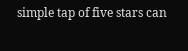simple tap of five stars can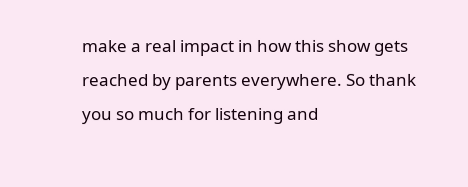make a real impact in how this show gets reached by parents everywhere. So thank you so much for listening and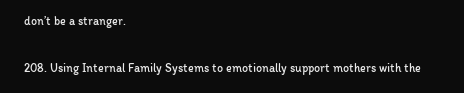don’t be a stranger.

208. Using Internal Family Systems to emotionally support mothers with the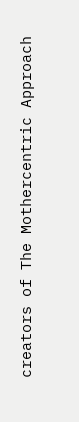creators of The Mothercentric Approach